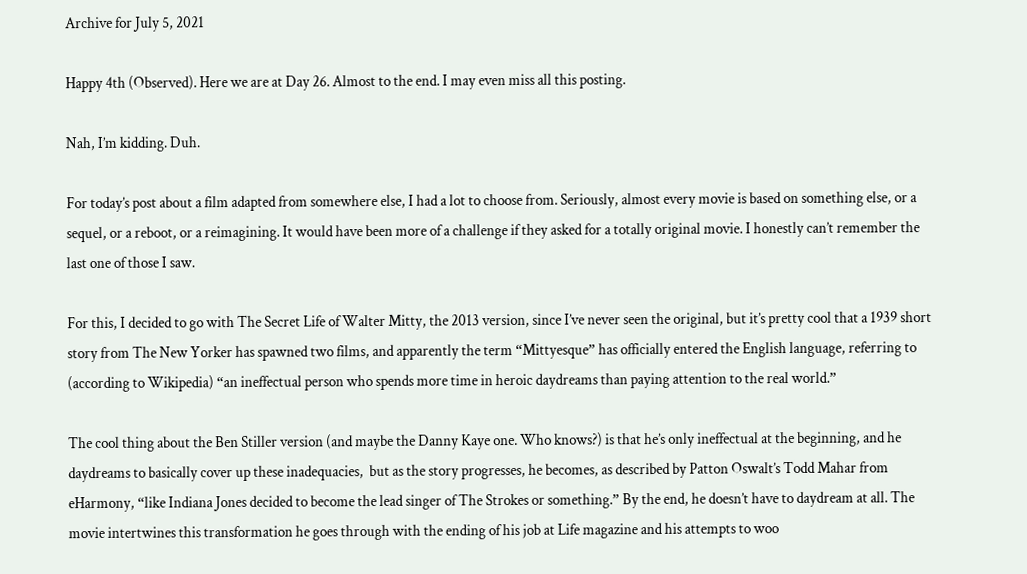Archive for July 5, 2021

Happy 4th (Observed). Here we are at Day 26. Almost to the end. I may even miss all this posting.

Nah, I’m kidding. Duh.

For today’s post about a film adapted from somewhere else, I had a lot to choose from. Seriously, almost every movie is based on something else, or a sequel, or a reboot, or a reimagining. It would have been more of a challenge if they asked for a totally original movie. I honestly can’t remember the last one of those I saw.

For this, I decided to go with The Secret Life of Walter Mitty, the 2013 version, since I’ve never seen the original, but it’s pretty cool that a 1939 short story from The New Yorker has spawned two films, and apparently the term “Mittyesque” has officially entered the English language, referring to (according to Wikipedia) “an ineffectual person who spends more time in heroic daydreams than paying attention to the real world.”

The cool thing about the Ben Stiller version (and maybe the Danny Kaye one. Who knows?) is that he’s only ineffectual at the beginning, and he daydreams to basically cover up these inadequacies,  but as the story progresses, he becomes, as described by Patton Oswalt’s Todd Mahar from eHarmony, “like Indiana Jones decided to become the lead singer of The Strokes or something.” By the end, he doesn’t have to daydream at all. The movie intertwines this transformation he goes through with the ending of his job at Life magazine and his attempts to woo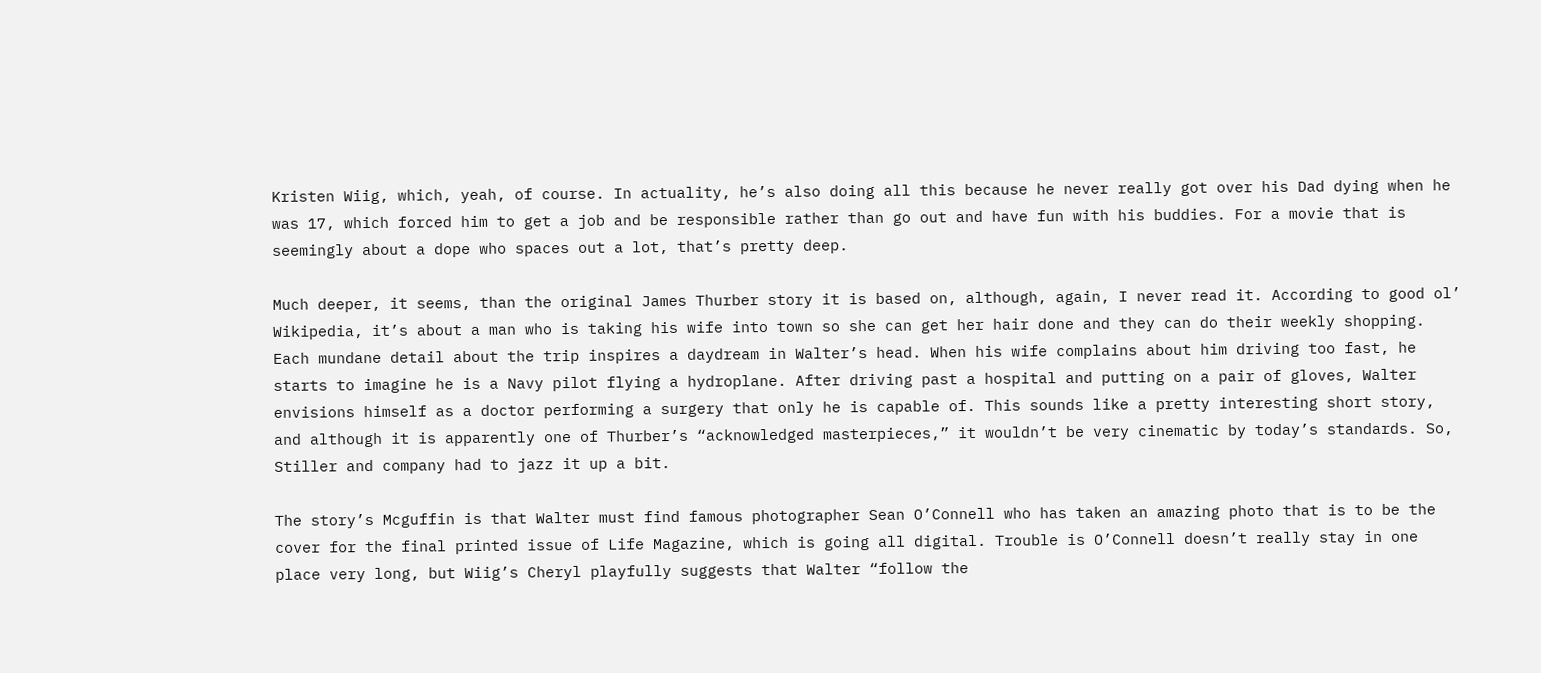Kristen Wiig, which, yeah, of course. In actuality, he’s also doing all this because he never really got over his Dad dying when he was 17, which forced him to get a job and be responsible rather than go out and have fun with his buddies. For a movie that is seemingly about a dope who spaces out a lot, that’s pretty deep.

Much deeper, it seems, than the original James Thurber story it is based on, although, again, I never read it. According to good ol’ Wikipedia, it’s about a man who is taking his wife into town so she can get her hair done and they can do their weekly shopping. Each mundane detail about the trip inspires a daydream in Walter’s head. When his wife complains about him driving too fast, he starts to imagine he is a Navy pilot flying a hydroplane. After driving past a hospital and putting on a pair of gloves, Walter envisions himself as a doctor performing a surgery that only he is capable of. This sounds like a pretty interesting short story, and although it is apparently one of Thurber’s “acknowledged masterpieces,” it wouldn’t be very cinematic by today’s standards. So, Stiller and company had to jazz it up a bit.

The story’s Mcguffin is that Walter must find famous photographer Sean O’Connell who has taken an amazing photo that is to be the cover for the final printed issue of Life Magazine, which is going all digital. Trouble is O’Connell doesn’t really stay in one place very long, but Wiig’s Cheryl playfully suggests that Walter “follow the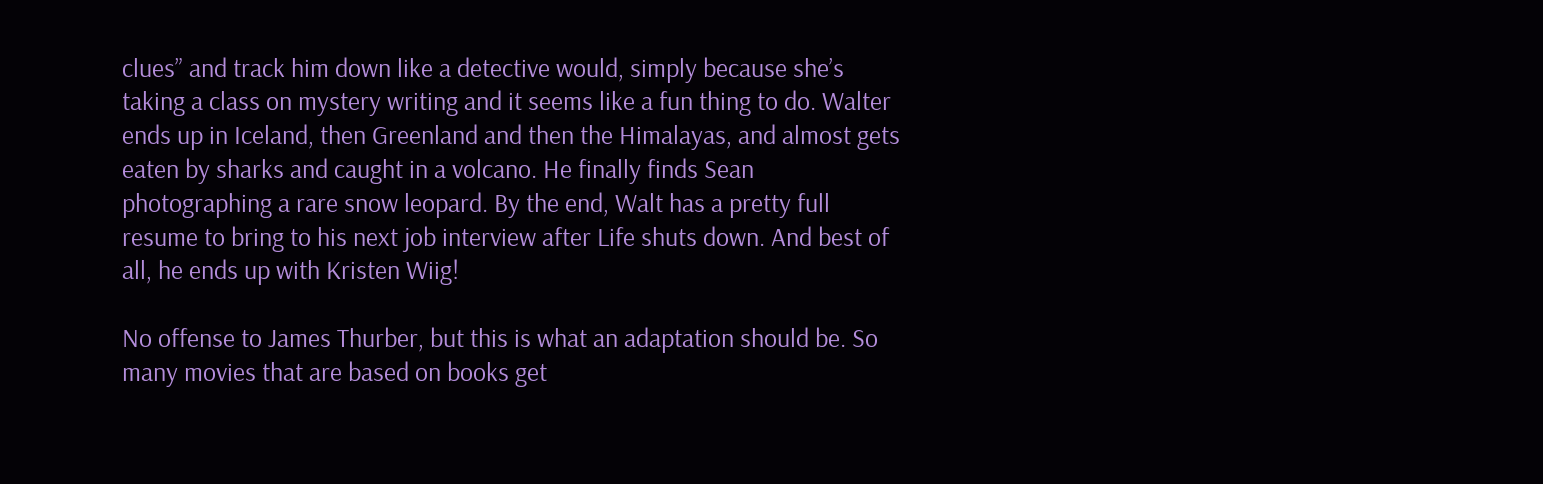clues” and track him down like a detective would, simply because she’s taking a class on mystery writing and it seems like a fun thing to do. Walter ends up in Iceland, then Greenland and then the Himalayas, and almost gets eaten by sharks and caught in a volcano. He finally finds Sean photographing a rare snow leopard. By the end, Walt has a pretty full resume to bring to his next job interview after Life shuts down. And best of all, he ends up with Kristen Wiig!

No offense to James Thurber, but this is what an adaptation should be. So many movies that are based on books get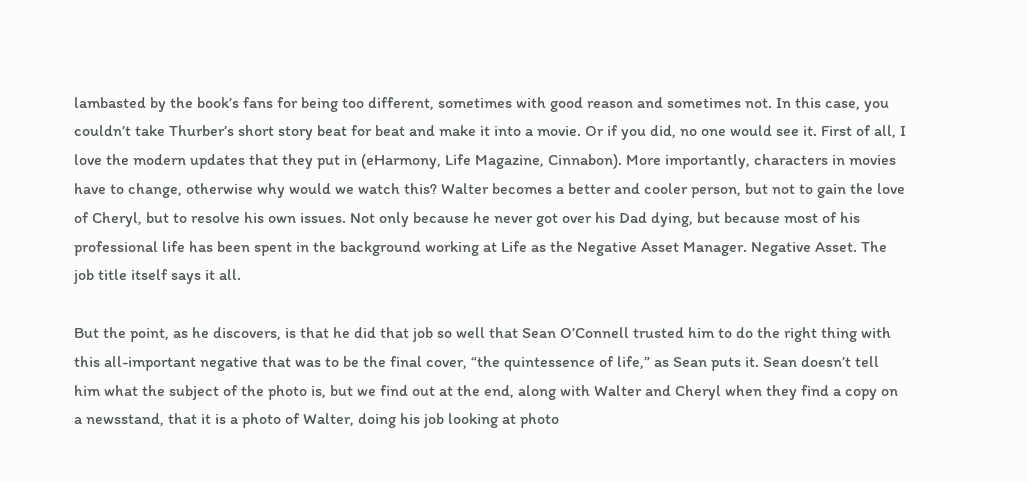lambasted by the book’s fans for being too different, sometimes with good reason and sometimes not. In this case, you couldn’t take Thurber’s short story beat for beat and make it into a movie. Or if you did, no one would see it. First of all, I love the modern updates that they put in (eHarmony, Life Magazine, Cinnabon). More importantly, characters in movies have to change, otherwise why would we watch this? Walter becomes a better and cooler person, but not to gain the love of Cheryl, but to resolve his own issues. Not only because he never got over his Dad dying, but because most of his professional life has been spent in the background working at Life as the Negative Asset Manager. Negative Asset. The job title itself says it all.

But the point, as he discovers, is that he did that job so well that Sean O’Connell trusted him to do the right thing with this all-important negative that was to be the final cover, “the quintessence of life,” as Sean puts it. Sean doesn’t tell him what the subject of the photo is, but we find out at the end, along with Walter and Cheryl when they find a copy on a newsstand, that it is a photo of Walter, doing his job looking at photo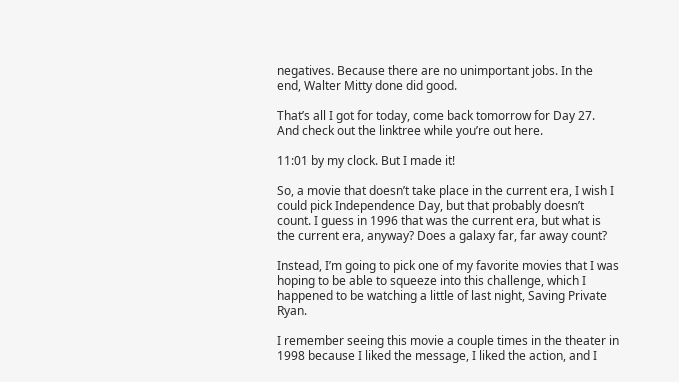negatives. Because there are no unimportant jobs. In the end, Walter Mitty done did good.

That’s all I got for today, come back tomorrow for Day 27. And check out the linktree while you’re out here.

11:01 by my clock. But I made it!

So, a movie that doesn’t take place in the current era, I wish I could pick Independence Day, but that probably doesn’t count. I guess in 1996 that was the current era, but what is the current era, anyway? Does a galaxy far, far away count?

Instead, I’m going to pick one of my favorite movies that I was hoping to be able to squeeze into this challenge, which I happened to be watching a little of last night, Saving Private Ryan.

I remember seeing this movie a couple times in the theater in 1998 because I liked the message, I liked the action, and I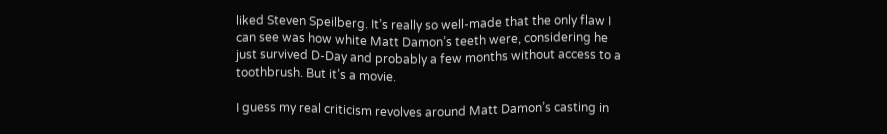liked Steven Speilberg. It’s really so well-made that the only flaw I can see was how white Matt Damon’s teeth were, considering he just survived D-Day and probably a few months without access to a toothbrush. But it’s a movie.

I guess my real criticism revolves around Matt Damon’s casting in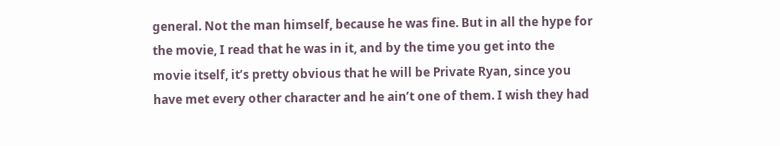general. Not the man himself, because he was fine. But in all the hype for the movie, I read that he was in it, and by the time you get into the movie itself, it’s pretty obvious that he will be Private Ryan, since you have met every other character and he ain’t one of them. I wish they had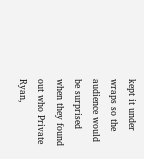kept it under wraps so the audience would be surprised when they found out who Private Ryan,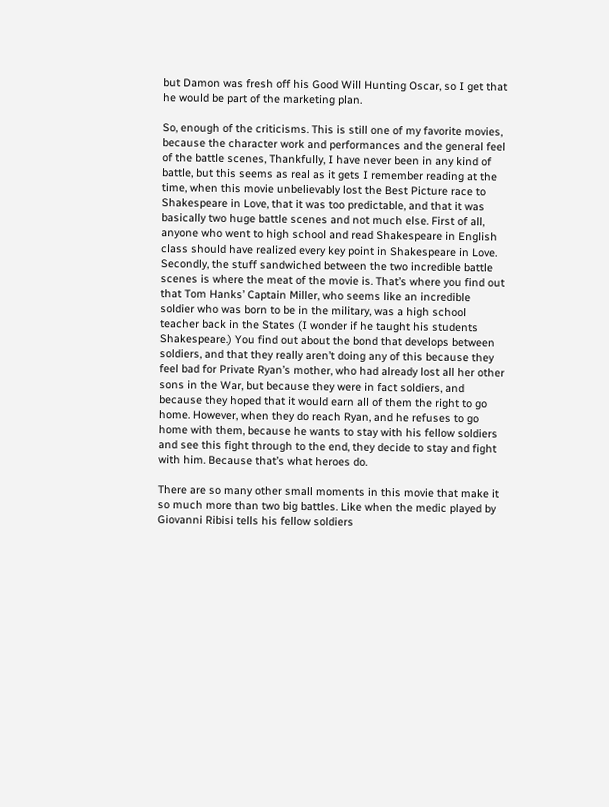but Damon was fresh off his Good Will Hunting Oscar, so I get that he would be part of the marketing plan.

So, enough of the criticisms. This is still one of my favorite movies, because the character work and performances and the general feel of the battle scenes, Thankfully, I have never been in any kind of battle, but this seems as real as it gets I remember reading at the time, when this movie unbelievably lost the Best Picture race to Shakespeare in Love, that it was too predictable, and that it was basically two huge battle scenes and not much else. First of all, anyone who went to high school and read Shakespeare in English class should have realized every key point in Shakespeare in Love. Secondly, the stuff sandwiched between the two incredible battle scenes is where the meat of the movie is. That’s where you find out that Tom Hanks’ Captain Miller, who seems like an incredible soldier who was born to be in the military, was a high school teacher back in the States (I wonder if he taught his students Shakespeare.) You find out about the bond that develops between soldiers, and that they really aren’t doing any of this because they feel bad for Private Ryan’s mother, who had already lost all her other sons in the War, but because they were in fact soldiers, and because they hoped that it would earn all of them the right to go home. However, when they do reach Ryan, and he refuses to go home with them, because he wants to stay with his fellow soldiers and see this fight through to the end, they decide to stay and fight with him. Because that’s what heroes do.

There are so many other small moments in this movie that make it so much more than two big battles. Like when the medic played by Giovanni Ribisi tells his fellow soldiers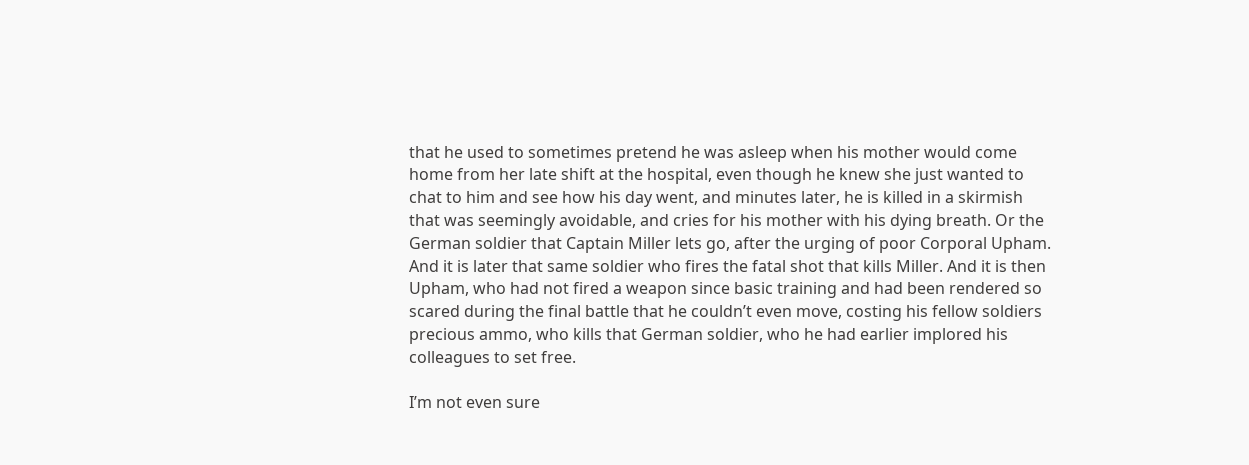that he used to sometimes pretend he was asleep when his mother would come home from her late shift at the hospital, even though he knew she just wanted to chat to him and see how his day went, and minutes later, he is killed in a skirmish that was seemingly avoidable, and cries for his mother with his dying breath. Or the German soldier that Captain Miller lets go, after the urging of poor Corporal Upham. And it is later that same soldier who fires the fatal shot that kills Miller. And it is then Upham, who had not fired a weapon since basic training and had been rendered so scared during the final battle that he couldn’t even move, costing his fellow soldiers precious ammo, who kills that German soldier, who he had earlier implored his colleagues to set free.

I’m not even sure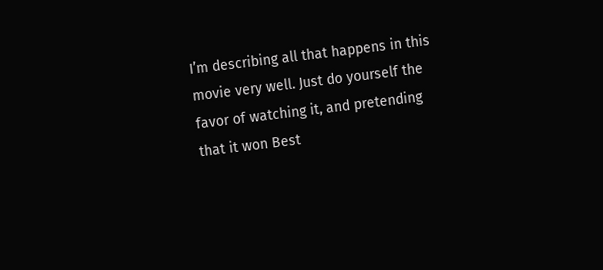I’m describing all that happens in this movie very well. Just do yourself the favor of watching it, and pretending that it won Best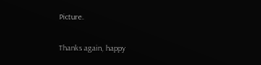Picture.

Thanks again, happy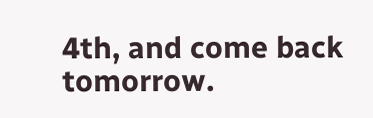4th, and come back tomorrow.